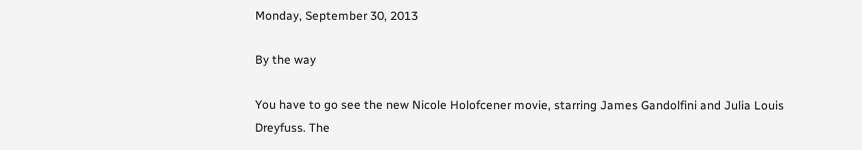Monday, September 30, 2013

By the way

You have to go see the new Nicole Holofcener movie, starring James Gandolfini and Julia Louis Dreyfuss. The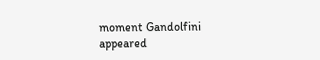moment Gandolfini appeared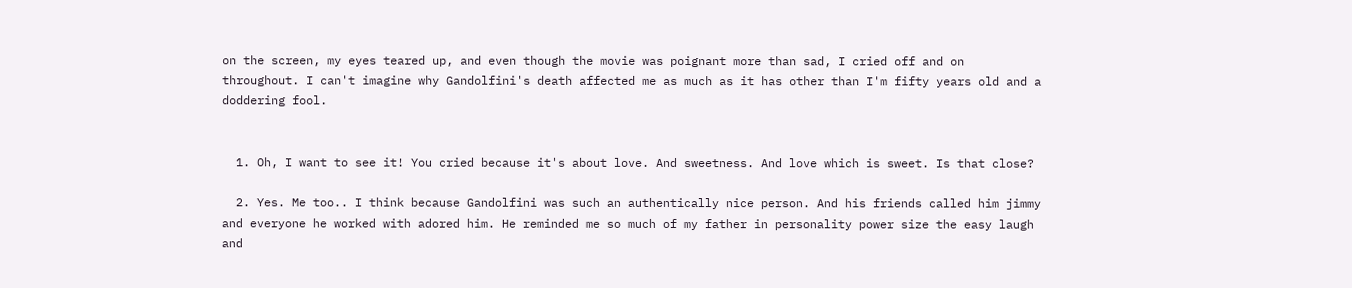on the screen, my eyes teared up, and even though the movie was poignant more than sad, I cried off and on throughout. I can't imagine why Gandolfini's death affected me as much as it has other than I'm fifty years old and a doddering fool.


  1. Oh, I want to see it! You cried because it's about love. And sweetness. And love which is sweet. Is that close?

  2. Yes. Me too.. I think because Gandolfini was such an authentically nice person. And his friends called him jimmy and everyone he worked with adored him. He reminded me so much of my father in personality power size the easy laugh and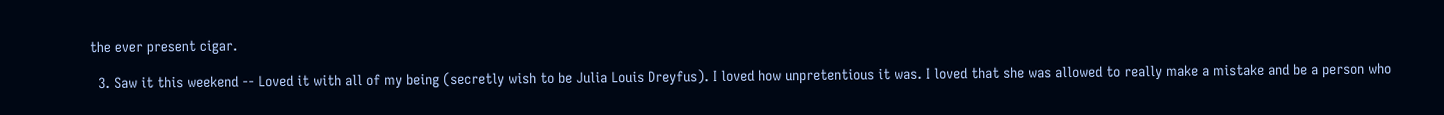the ever present cigar.

  3. Saw it this weekend -- Loved it with all of my being (secretly wish to be Julia Louis Dreyfus). I loved how unpretentious it was. I loved that she was allowed to really make a mistake and be a person who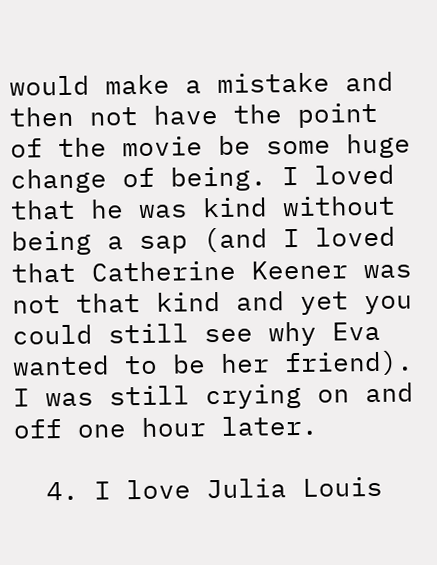would make a mistake and then not have the point of the movie be some huge change of being. I loved that he was kind without being a sap (and I loved that Catherine Keener was not that kind and yet you could still see why Eva wanted to be her friend). I was still crying on and off one hour later.

  4. I love Julia Louis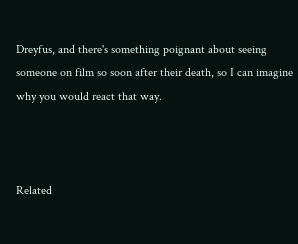Dreyfus, and there's something poignant about seeing someone on film so soon after their death, so I can imagine why you would react that way.



Related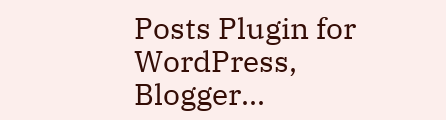Posts Plugin for WordPress, Blogger...